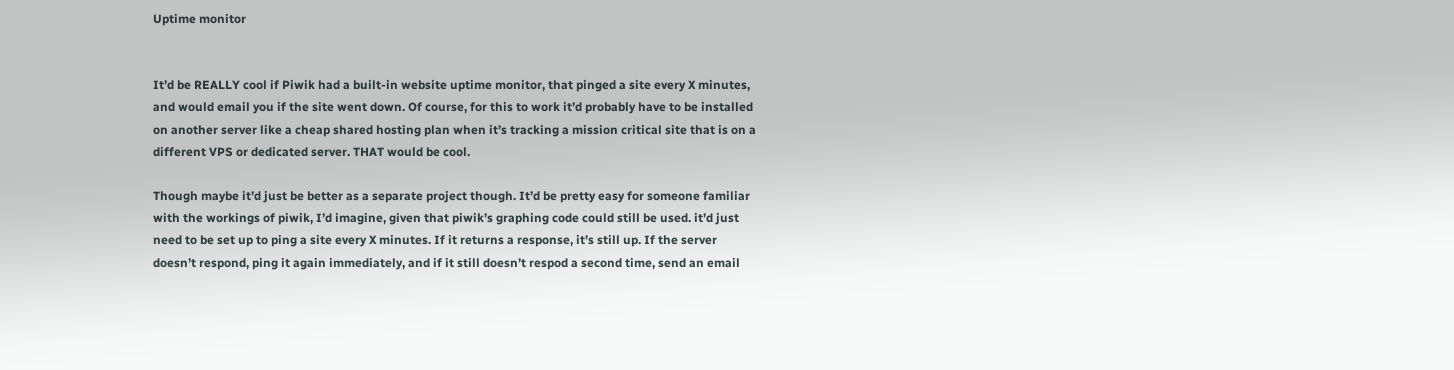Uptime monitor


It’d be REALLY cool if Piwik had a built-in website uptime monitor, that pinged a site every X minutes, and would email you if the site went down. Of course, for this to work it’d probably have to be installed on another server like a cheap shared hosting plan when it’s tracking a mission critical site that is on a different VPS or dedicated server. THAT would be cool.

Though maybe it’d just be better as a separate project though. It’d be pretty easy for someone familiar with the workings of piwik, I’d imagine, given that piwik’s graphing code could still be used. it’d just need to be set up to ping a site every X minutes. If it returns a response, it’s still up. If the server doesn’t respond, ping it again immediately, and if it still doesn’t respod a second time, send an email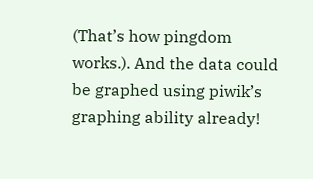(That’s how pingdom works.). And the data could be graphed using piwik’s graphing ability already!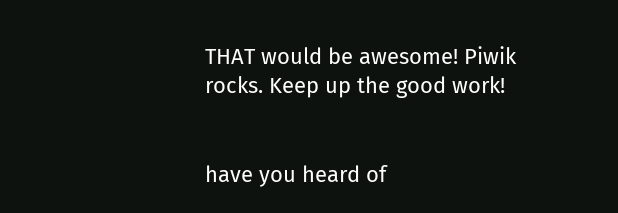THAT would be awesome! Piwik rocks. Keep up the good work!


have you heard of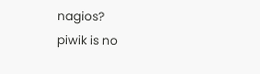nagios?
piwik is no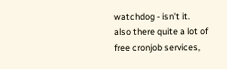watchdog - isn’t it.
also there quite a lot of free cronjob services,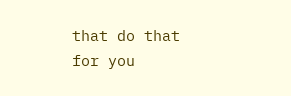that do that for you